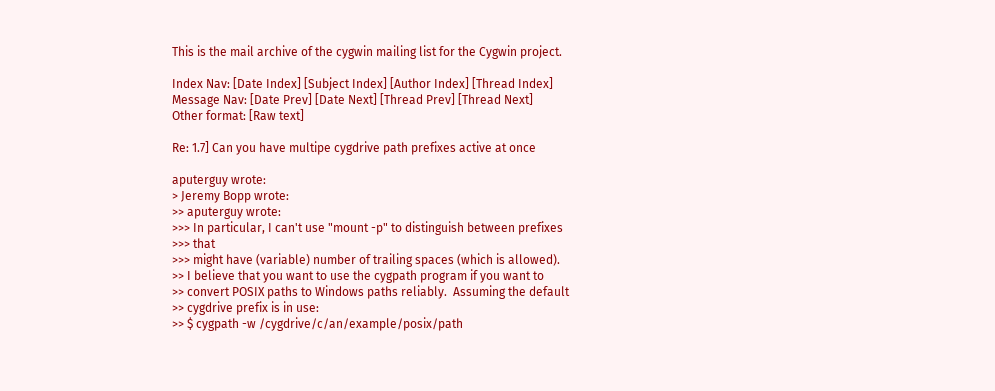This is the mail archive of the cygwin mailing list for the Cygwin project.

Index Nav: [Date Index] [Subject Index] [Author Index] [Thread Index]
Message Nav: [Date Prev] [Date Next] [Thread Prev] [Thread Next]
Other format: [Raw text]

Re: 1.7] Can you have multipe cygdrive path prefixes active at once

aputerguy wrote:
> Jeremy Bopp wrote:
>> aputerguy wrote:
>>> In particular, I can't use "mount -p" to distinguish between prefixes
>>> that
>>> might have (variable) number of trailing spaces (which is allowed).
>> I believe that you want to use the cygpath program if you want to
>> convert POSIX paths to Windows paths reliably.  Assuming the default
>> cygdrive prefix is in use:
>> $ cygpath -w /cygdrive/c/an/example/posix/path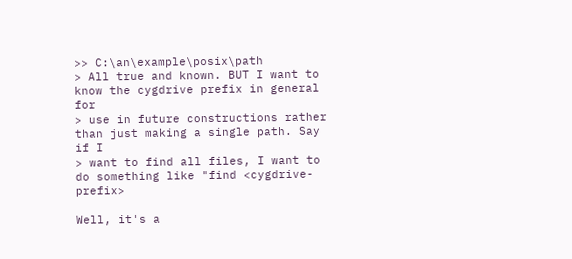>> C:\an\example\posix\path
> All true and known. BUT I want to know the cygdrive prefix in general for
> use in future constructions rather than just making a single path. Say if I
> want to find all files, I want to do something like "find <cygdrive-prefix>

Well, it's a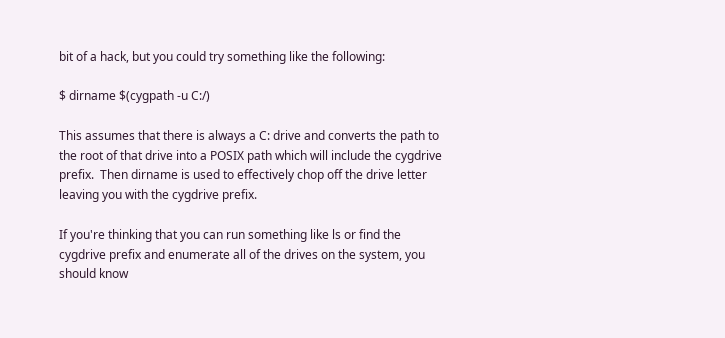bit of a hack, but you could try something like the following:

$ dirname $(cygpath -u C:/)

This assumes that there is always a C: drive and converts the path to
the root of that drive into a POSIX path which will include the cygdrive
prefix.  Then dirname is used to effectively chop off the drive letter
leaving you with the cygdrive prefix.

If you're thinking that you can run something like ls or find the
cygdrive prefix and enumerate all of the drives on the system, you
should know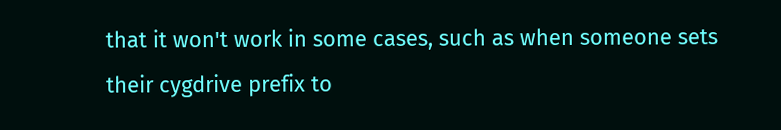that it won't work in some cases, such as when someone sets
their cygdrive prefix to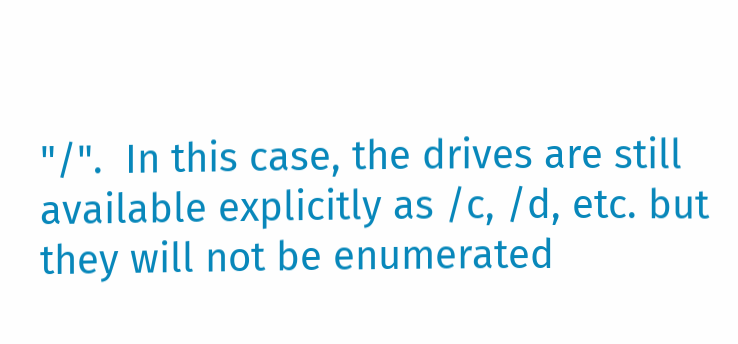"/".  In this case, the drives are still
available explicitly as /c, /d, etc. but they will not be enumerated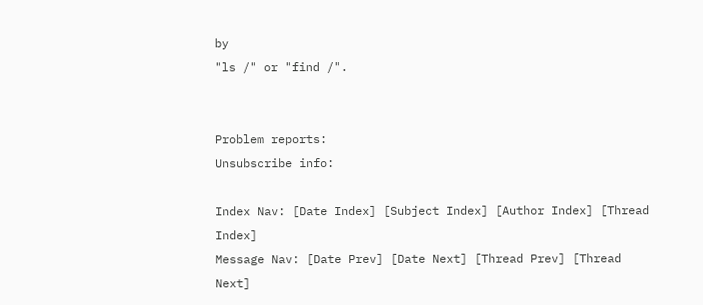by
"ls /" or "find /".


Problem reports:
Unsubscribe info:

Index Nav: [Date Index] [Subject Index] [Author Index] [Thread Index]
Message Nav: [Date Prev] [Date Next] [Thread Prev] [Thread Next]